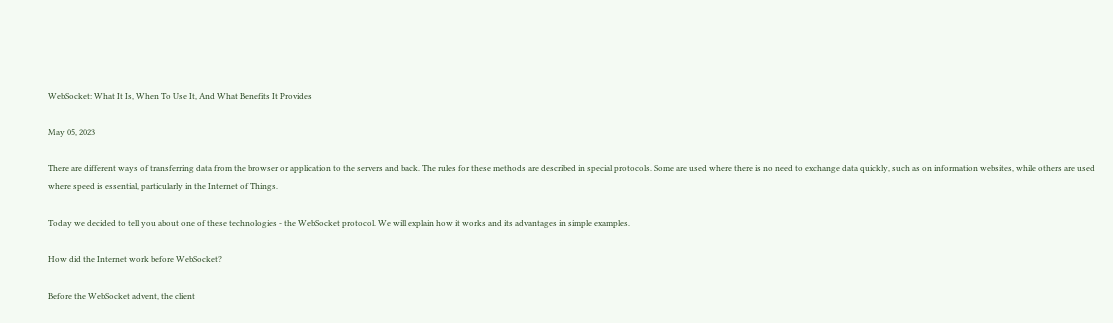WebSocket: What It Is, When To Use It, And What Benefits It Provides

May 05, 2023

There are different ways of transferring data from the browser or application to the servers and back. The rules for these methods are described in special protocols. Some are used where there is no need to exchange data quickly, such as on information websites, while others are used where speed is essential, particularly in the Internet of Things.

Today we decided to tell you about one of these technologies - the WebSocket protocol. We will explain how it works and its advantages in simple examples.

How did the Internet work before WebSocket?

Before the WebSocket advent, the client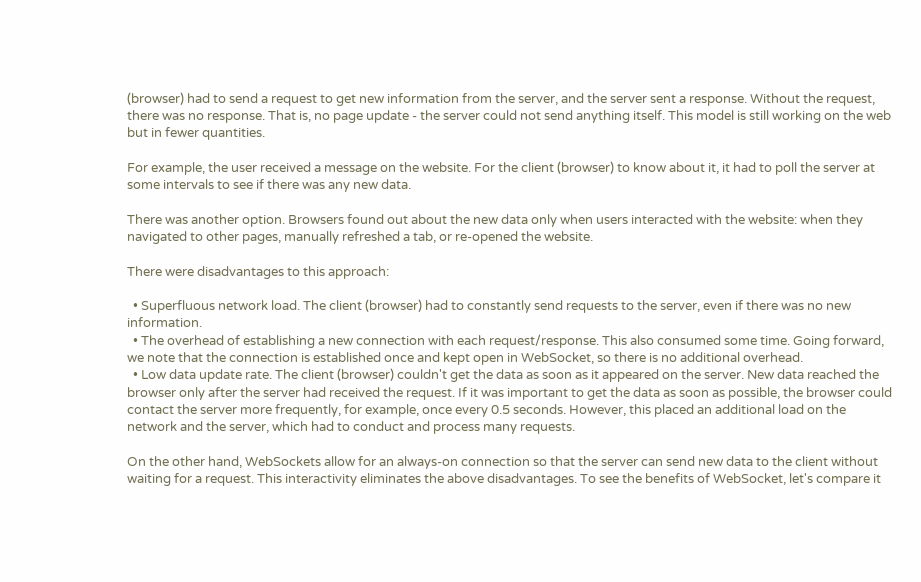(browser) had to send a request to get new information from the server, and the server sent a response. Without the request, there was no response. That is, no page update - the server could not send anything itself. This model is still working on the web but in fewer quantities.

For example, the user received a message on the website. For the client (browser) to know about it, it had to poll the server at some intervals to see if there was any new data.

There was another option. Browsers found out about the new data only when users interacted with the website: when they navigated to other pages, manually refreshed a tab, or re-opened the website.

There were disadvantages to this approach:

  • Superfluous network load. The client (browser) had to constantly send requests to the server, even if there was no new information.
  • The overhead of establishing a new connection with each request/response. This also consumed some time. Going forward, we note that the connection is established once and kept open in WebSocket, so there is no additional overhead.
  • Low data update rate. The client (browser) couldn't get the data as soon as it appeared on the server. New data reached the browser only after the server had received the request. If it was important to get the data as soon as possible, the browser could contact the server more frequently, for example, once every 0.5 seconds. However, this placed an additional load on the network and the server, which had to conduct and process many requests.

On the other hand, WebSockets allow for an always-on connection so that the server can send new data to the client without waiting for a request. This interactivity eliminates the above disadvantages. To see the benefits of WebSocket, let's compare it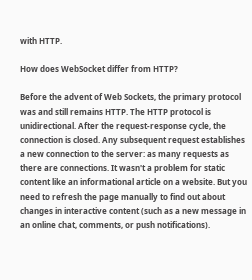with HTTP.

How does WebSocket differ from HTTP?

Before the advent of Web Sockets, the primary protocol was and still remains HTTP. The HTTP protocol is unidirectional. After the request-response cycle, the connection is closed. Any subsequent request establishes a new connection to the server: as many requests as there are connections. It wasn't a problem for static content like an informational article on a website. But you need to refresh the page manually to find out about changes in interactive content (such as a new message in an online chat, comments, or push notifications).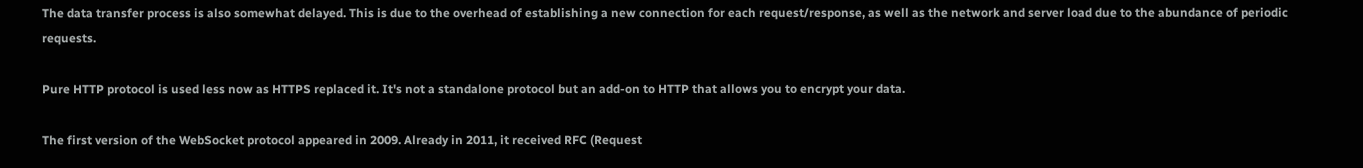The data transfer process is also somewhat delayed. This is due to the overhead of establishing a new connection for each request/response, as well as the network and server load due to the abundance of periodic requests.

Pure HTTP protocol is used less now as HTTPS replaced it. It's not a standalone protocol but an add-on to HTTP that allows you to encrypt your data.

The first version of the WebSocket protocol appeared in 2009. Already in 2011, it received RFC (Request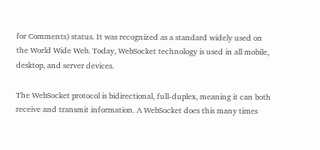for Comments) status. It was recognized as a standard widely used on the World Wide Web. Today, WebSocket technology is used in all mobile, desktop, and server devices.

The WebSocket protocol is bidirectional, full-duplex, meaning it can both receive and transmit information. A WebSocket does this many times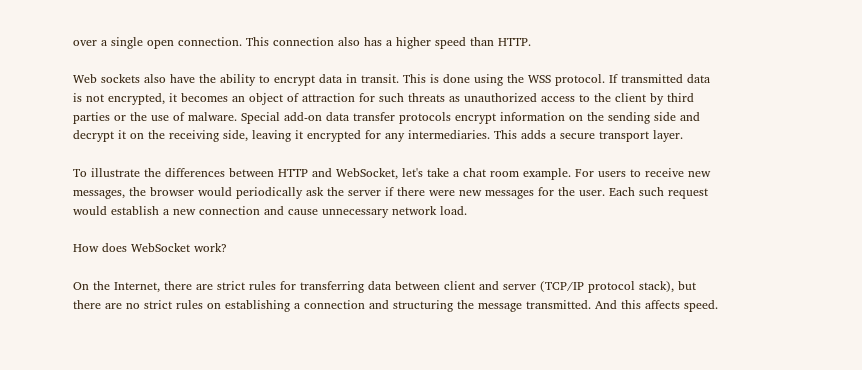over a single open connection. This connection also has a higher speed than HTTP.

Web sockets also have the ability to encrypt data in transit. This is done using the WSS protocol. If transmitted data is not encrypted, it becomes an object of attraction for such threats as unauthorized access to the client by third parties or the use of malware. Special add-on data transfer protocols encrypt information on the sending side and decrypt it on the receiving side, leaving it encrypted for any intermediaries. This adds a secure transport layer.

To illustrate the differences between HTTP and WebSocket, let's take a chat room example. For users to receive new messages, the browser would periodically ask the server if there were new messages for the user. Each such request would establish a new connection and cause unnecessary network load.

How does WebSocket work?

On the Internet, there are strict rules for transferring data between client and server (TCP/IP protocol stack), but there are no strict rules on establishing a connection and structuring the message transmitted. And this affects speed.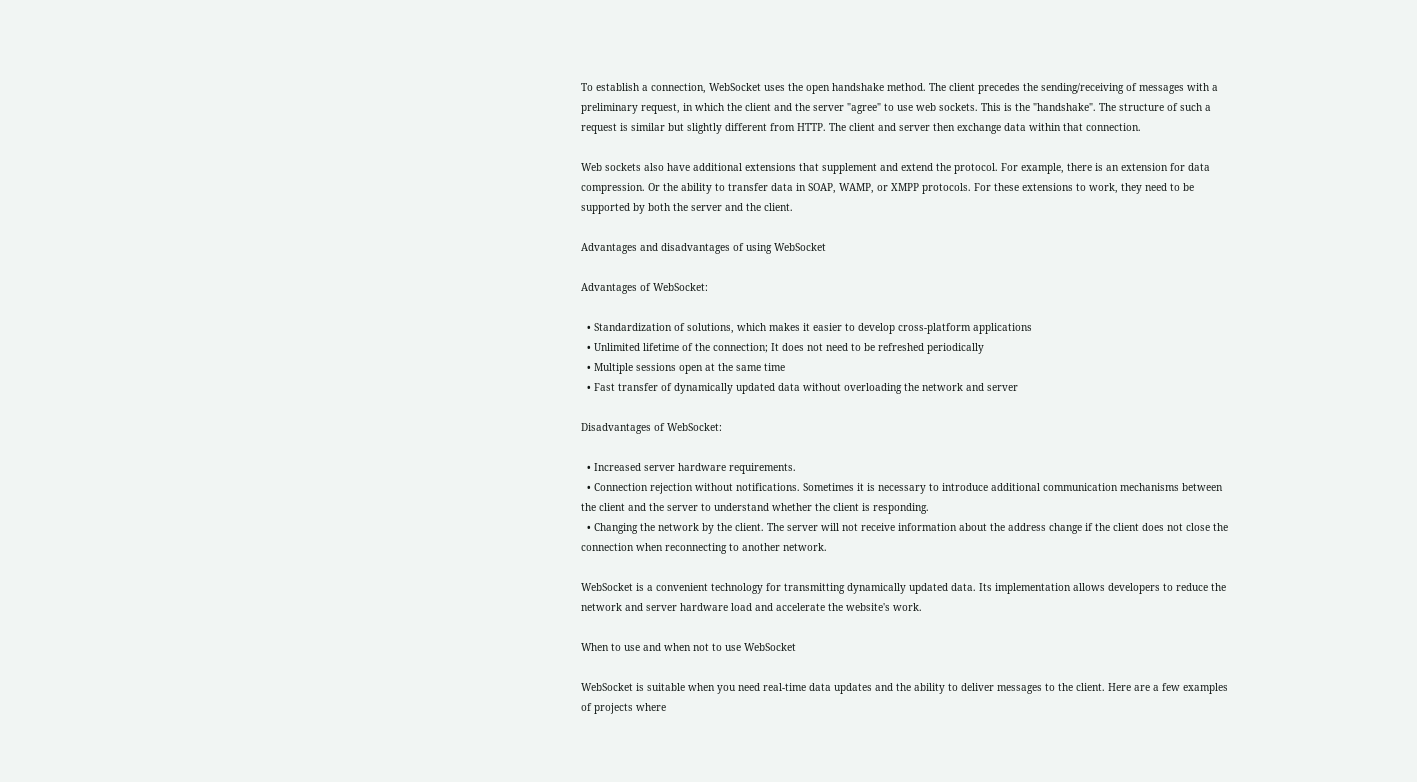To establish a connection, WebSocket uses the open handshake method. The client precedes the sending/receiving of messages with a preliminary request, in which the client and the server "agree" to use web sockets. This is the "handshake". The structure of such a request is similar but slightly different from HTTP. The client and server then exchange data within that connection.

Web sockets also have additional extensions that supplement and extend the protocol. For example, there is an extension for data compression. Or the ability to transfer data in SOAP, WAMP, or XMPP protocols. For these extensions to work, they need to be supported by both the server and the client.

Advantages and disadvantages of using WebSocket

Advantages of WebSocket:

  • Standardization of solutions, which makes it easier to develop cross-platform applications
  • Unlimited lifetime of the connection; It does not need to be refreshed periodically
  • Multiple sessions open at the same time
  • Fast transfer of dynamically updated data without overloading the network and server

Disadvantages of WebSocket:

  • Increased server hardware requirements.
  • Connection rejection without notifications. Sometimes it is necessary to introduce additional communication mechanisms between the client and the server to understand whether the client is responding.
  • Changing the network by the client. The server will not receive information about the address change if the client does not close the connection when reconnecting to another network.

WebSocket is a convenient technology for transmitting dynamically updated data. Its implementation allows developers to reduce the network and server hardware load and accelerate the website's work.

When to use and when not to use WebSocket

WebSocket is suitable when you need real-time data updates and the ability to deliver messages to the client. Here are a few examples of projects where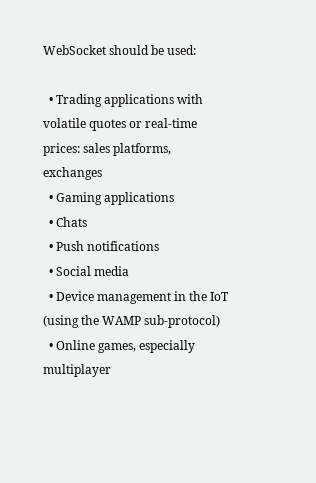WebSocket should be used:

  • Trading applications with volatile quotes or real-time prices: sales platforms, exchanges
  • Gaming applications
  • Chats
  • Push notifications
  • Social media
  • Device management in the IoT (using the WAMP sub-protocol)
  • Online games, especially multiplayer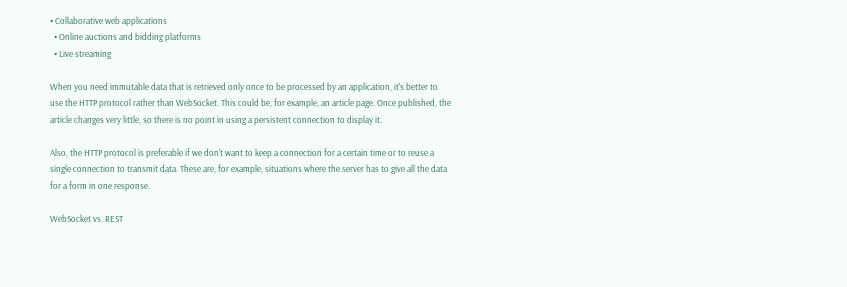• Collaborative web applications
  • Online auctions and bidding platforms
  • Live streaming

When you need immutable data that is retrieved only once to be processed by an application, it's better to use the HTTP protocol rather than WebSocket. This could be, for example, an article page. Once published, the article changes very little, so there is no point in using a persistent connection to display it.

Also, the HTTP protocol is preferable if we don't want to keep a connection for a certain time or to reuse a single connection to transmit data. These are, for example, situations where the server has to give all the data for a form in one response.

WebSocket vs. REST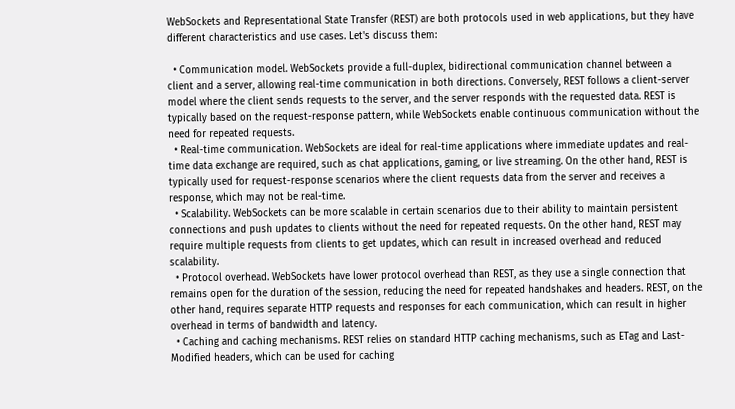WebSockets and Representational State Transfer (REST) are both protocols used in web applications, but they have different characteristics and use cases. Let's discuss them:

  • Communication model. WebSockets provide a full-duplex, bidirectional communication channel between a client and a server, allowing real-time communication in both directions. Conversely, REST follows a client-server model where the client sends requests to the server, and the server responds with the requested data. REST is typically based on the request-response pattern, while WebSockets enable continuous communication without the need for repeated requests.
  • Real-time communication. WebSockets are ideal for real-time applications where immediate updates and real-time data exchange are required, such as chat applications, gaming, or live streaming. On the other hand, REST is typically used for request-response scenarios where the client requests data from the server and receives a response, which may not be real-time.
  • Scalability. WebSockets can be more scalable in certain scenarios due to their ability to maintain persistent connections and push updates to clients without the need for repeated requests. On the other hand, REST may require multiple requests from clients to get updates, which can result in increased overhead and reduced scalability.
  • Protocol overhead. WebSockets have lower protocol overhead than REST, as they use a single connection that remains open for the duration of the session, reducing the need for repeated handshakes and headers. REST, on the other hand, requires separate HTTP requests and responses for each communication, which can result in higher overhead in terms of bandwidth and latency.
  • Caching and caching mechanisms. REST relies on standard HTTP caching mechanisms, such as ETag and Last-Modified headers, which can be used for caching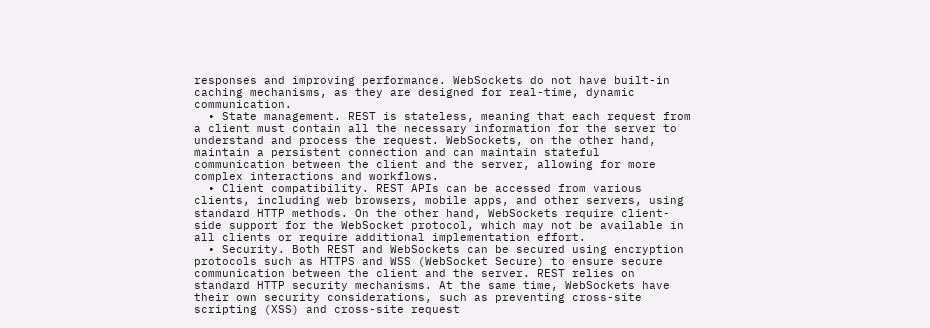responses and improving performance. WebSockets do not have built-in caching mechanisms, as they are designed for real-time, dynamic communication.
  • State management. REST is stateless, meaning that each request from a client must contain all the necessary information for the server to understand and process the request. WebSockets, on the other hand, maintain a persistent connection and can maintain stateful communication between the client and the server, allowing for more complex interactions and workflows.
  • Client compatibility. REST APIs can be accessed from various clients, including web browsers, mobile apps, and other servers, using standard HTTP methods. On the other hand, WebSockets require client-side support for the WebSocket protocol, which may not be available in all clients or require additional implementation effort.
  • Security. Both REST and WebSockets can be secured using encryption protocols such as HTTPS and WSS (WebSocket Secure) to ensure secure communication between the client and the server. REST relies on standard HTTP security mechanisms. At the same time, WebSockets have their own security considerations, such as preventing cross-site scripting (XSS) and cross-site request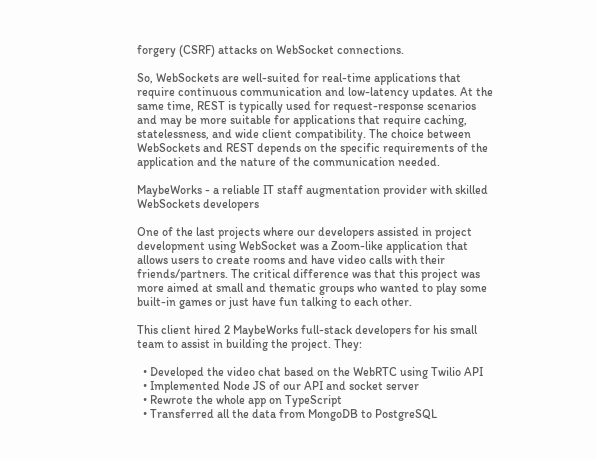forgery (CSRF) attacks on WebSocket connections.

So, WebSockets are well-suited for real-time applications that require continuous communication and low-latency updates. At the same time, REST is typically used for request-response scenarios and may be more suitable for applications that require caching, statelessness, and wide client compatibility. The choice between WebSockets and REST depends on the specific requirements of the application and the nature of the communication needed.

MaybeWorks - a reliable IT staff augmentation provider with skilled WebSockets developers

One of the last projects where our developers assisted in project development using WebSocket was a Zoom-like application that allows users to create rooms and have video calls with their friends/partners. The critical difference was that this project was more aimed at small and thematic groups who wanted to play some built-in games or just have fun talking to each other.

This client hired 2 MaybeWorks full-stack developers for his small team to assist in building the project. They:

  • Developed the video chat based on the WebRTC using Twilio API
  • Implemented Node JS of our API and socket server
  • Rewrote the whole app on TypeScript
  • Transferred all the data from MongoDB to PostgreSQL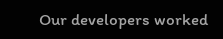Our developers worked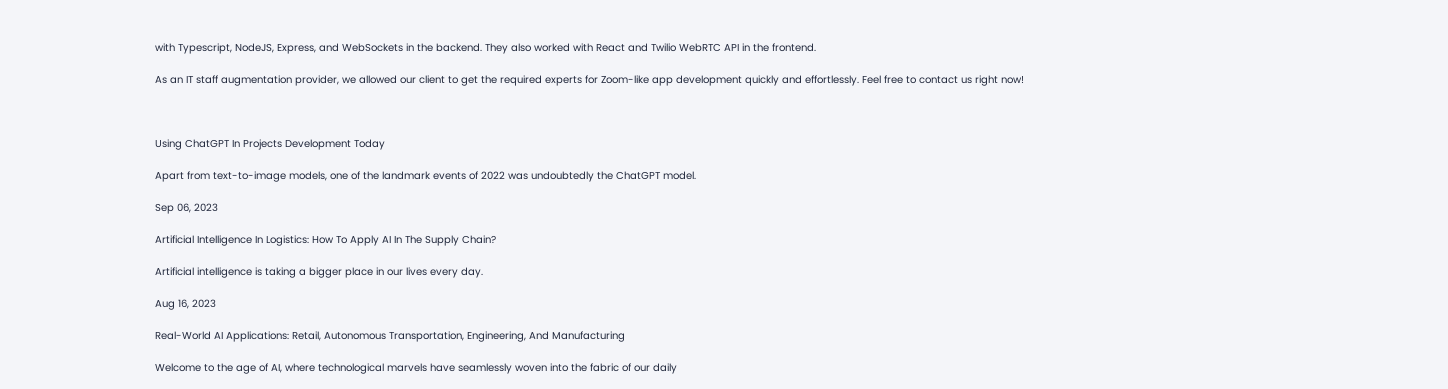with Typescript, NodeJS, Express, and WebSockets in the backend. They also worked with React and Twilio WebRTC API in the frontend.

As an IT staff augmentation provider, we allowed our client to get the required experts for Zoom-like app development quickly and effortlessly. Feel free to contact us right now!



Using ChatGPT In Projects Development Today

Apart from text-to-image models, one of the landmark events of 2022 was undoubtedly the ChatGPT model.

Sep 06, 2023

Artificial Intelligence In Logistics: How To Apply AI In The Supply Chain?

Artificial intelligence is taking a bigger place in our lives every day.

Aug 16, 2023

Real-World AI Applications: Retail, Autonomous Transportation, Engineering, And Manufacturing

Welcome to the age of AI, where technological marvels have seamlessly woven into the fabric of our daily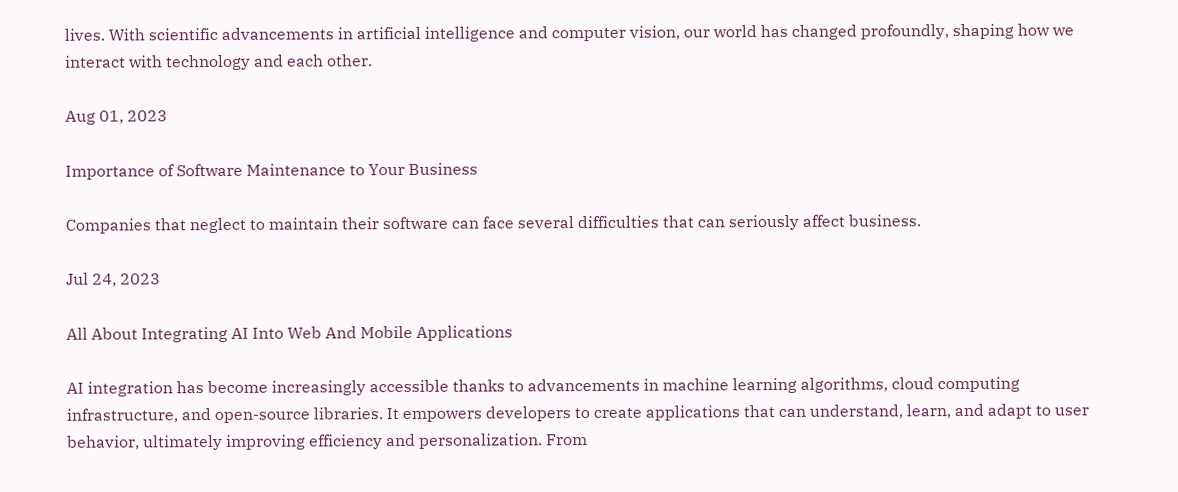lives. With scientific advancements in artificial intelligence and computer vision, our world has changed profoundly, shaping how we interact with technology and each other.

Aug 01, 2023

Importance of Software Maintenance to Your Business

Companies that neglect to maintain their software can face several difficulties that can seriously affect business.

Jul 24, 2023

All About Integrating AI Into Web And Mobile Applications

AI integration has become increasingly accessible thanks to advancements in machine learning algorithms, cloud computing infrastructure, and open-source libraries. It empowers developers to create applications that can understand, learn, and adapt to user behavior, ultimately improving efficiency and personalization. From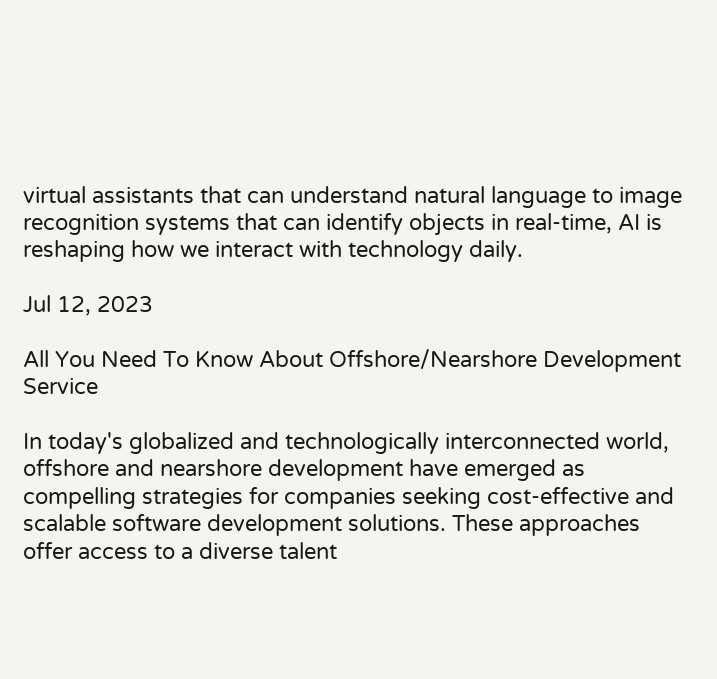virtual assistants that can understand natural language to image recognition systems that can identify objects in real-time, AI is reshaping how we interact with technology daily.

Jul 12, 2023

All You Need To Know About Offshore/Nearshore Development Service

In today's globalized and technologically interconnected world, offshore and nearshore development have emerged as compelling strategies for companies seeking cost-effective and scalable software development solutions. These approaches offer access to a diverse talent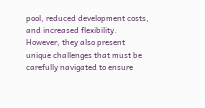pool, reduced development costs, and increased flexibility. However, they also present unique challenges that must be carefully navigated to ensure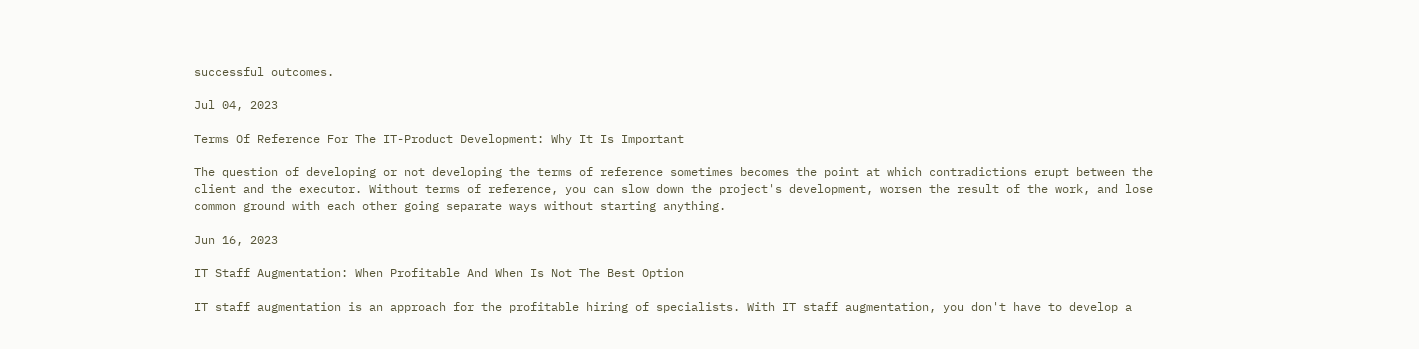successful outcomes.

Jul 04, 2023

Terms Of Reference For The IT-Product Development: Why It Is Important

The question of developing or not developing the terms of reference sometimes becomes the point at which contradictions erupt between the client and the executor. Without terms of reference, you can slow down the project's development, worsen the result of the work, and lose common ground with each other going separate ways without starting anything.

Jun 16, 2023

IT Staff Augmentation: When Profitable And When Is Not The Best Option

IT staff augmentation is an approach for the profitable hiring of specialists. With IT staff augmentation, you don't have to develop a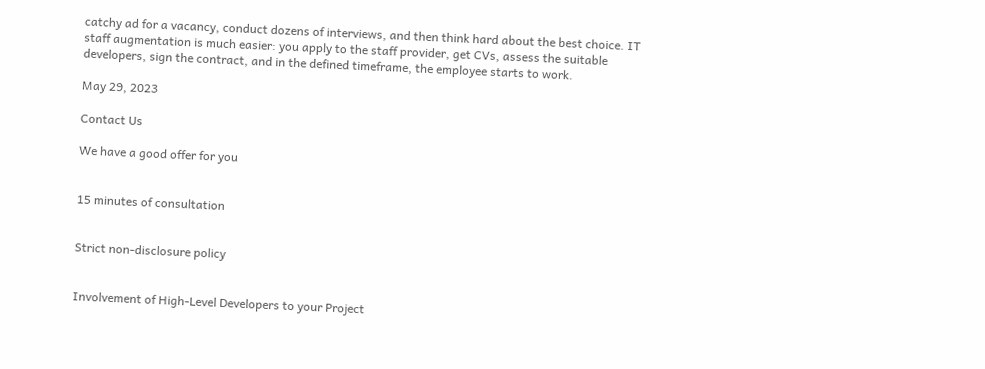catchy ad for a vacancy, conduct dozens of interviews, and then think hard about the best choice. IT staff augmentation is much easier: you apply to the staff provider, get CVs, assess the suitable developers, sign the contract, and in the defined timeframe, the employee starts to work.

May 29, 2023

Contact Us

We have a good offer for you


15 minutes of consultation


Strict non-disclosure policy


Involvement of High-Level Developers to your Project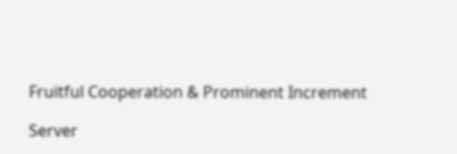Fruitful Cooperation & Prominent Increment

Server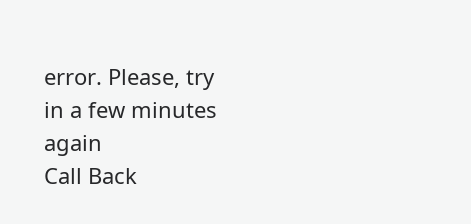error. Please, try in a few minutes again
Call Back